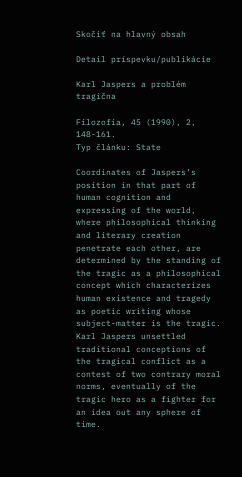Skočiť na hlavný obsah

Detail príspevku/publikácie

Karl Jaspers a problém tragična

Filozofia, 45 (1990), 2, 148-161.
Typ článku: State

Coordinates of Jaspers’s position in that part of human cognition and expressing of the world, where philosophical thinking and literary creation penetrate each other, are determined by the standing of the tragic as a philosophical concept which characterizes human existence and tragedy as poetic writing whose subject-matter is the tragic. Karl Jaspers unsettled traditional conceptions of the tragical conflict as a contest of two contrary moral norms, eventually of the tragic hero as a fighter for an idea out any sphere of time.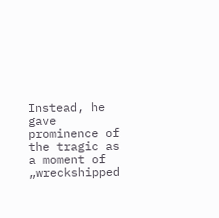Instead, he gave prominence of the tragic as a moment of „wreckshipped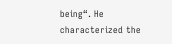being“. He characterized the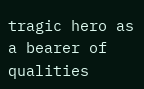tragic hero as a bearer of qualities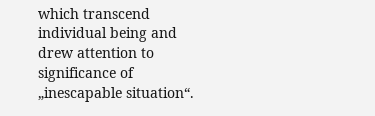which transcend individual being and drew attention to significance of „inescapable situation“.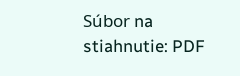Súbor na stiahnutie: PDF